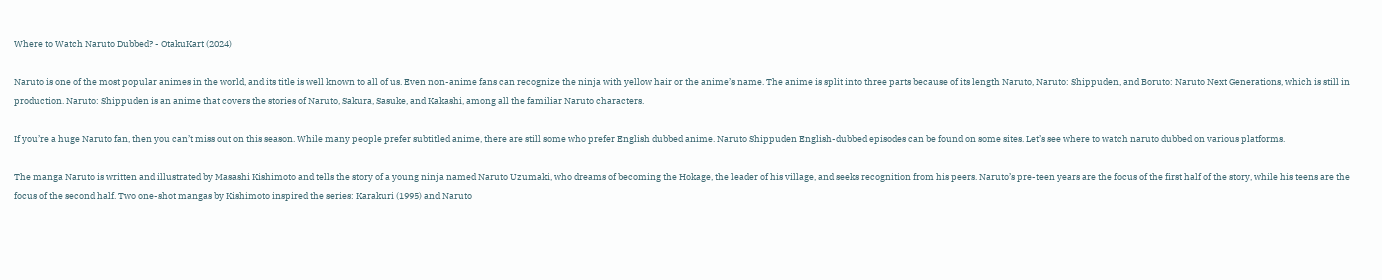Where to Watch Naruto Dubbed? - OtakuKart (2024)

Naruto is one of the most popular animes in the world, and its title is well known to all of us. Even non-anime fans can recognize the ninja with yellow hair or the anime’s name. The anime is split into three parts because of its length Naruto, Naruto: Shippuden, and Boruto: Naruto Next Generations, which is still in production. Naruto: Shippuden is an anime that covers the stories of Naruto, Sakura, Sasuke, and Kakashi, among all the familiar Naruto characters.

If you’re a huge Naruto fan, then you can’t miss out on this season. While many people prefer subtitled anime, there are still some who prefer English dubbed anime. Naruto Shippuden English-dubbed episodes can be found on some sites. Let’s see where to watch naruto dubbed on various platforms.

The manga Naruto is written and illustrated by Masashi Kishimoto and tells the story of a young ninja named Naruto Uzumaki, who dreams of becoming the Hokage, the leader of his village, and seeks recognition from his peers. Naruto’s pre-teen years are the focus of the first half of the story, while his teens are the focus of the second half. Two one-shot mangas by Kishimoto inspired the series: Karakuri (1995) and Naruto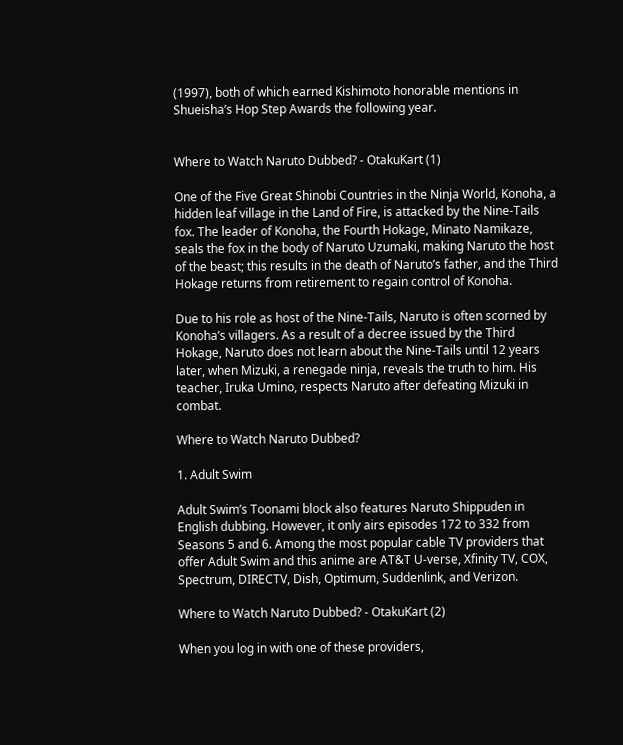(1997), both of which earned Kishimoto honorable mentions in Shueisha’s Hop Step Awards the following year.


Where to Watch Naruto Dubbed? - OtakuKart (1)

One of the Five Great Shinobi Countries in the Ninja World, Konoha, a hidden leaf village in the Land of Fire, is attacked by the Nine-Tails fox. The leader of Konoha, the Fourth Hokage, Minato Namikaze, seals the fox in the body of Naruto Uzumaki, making Naruto the host of the beast; this results in the death of Naruto’s father, and the Third Hokage returns from retirement to regain control of Konoha.

Due to his role as host of the Nine-Tails, Naruto is often scorned by Konoha’s villagers. As a result of a decree issued by the Third Hokage, Naruto does not learn about the Nine-Tails until 12 years later, when Mizuki, a renegade ninja, reveals the truth to him. His teacher, Iruka Umino, respects Naruto after defeating Mizuki in combat.

Where to Watch Naruto Dubbed?

1. Adult Swim

Adult Swim’s Toonami block also features Naruto Shippuden in English dubbing. However, it only airs episodes 172 to 332 from Seasons 5 and 6. Among the most popular cable TV providers that offer Adult Swim and this anime are AT&T U-verse, Xfinity TV, COX, Spectrum, DIRECTV, Dish, Optimum, Suddenlink, and Verizon.

Where to Watch Naruto Dubbed? - OtakuKart (2)

When you log in with one of these providers,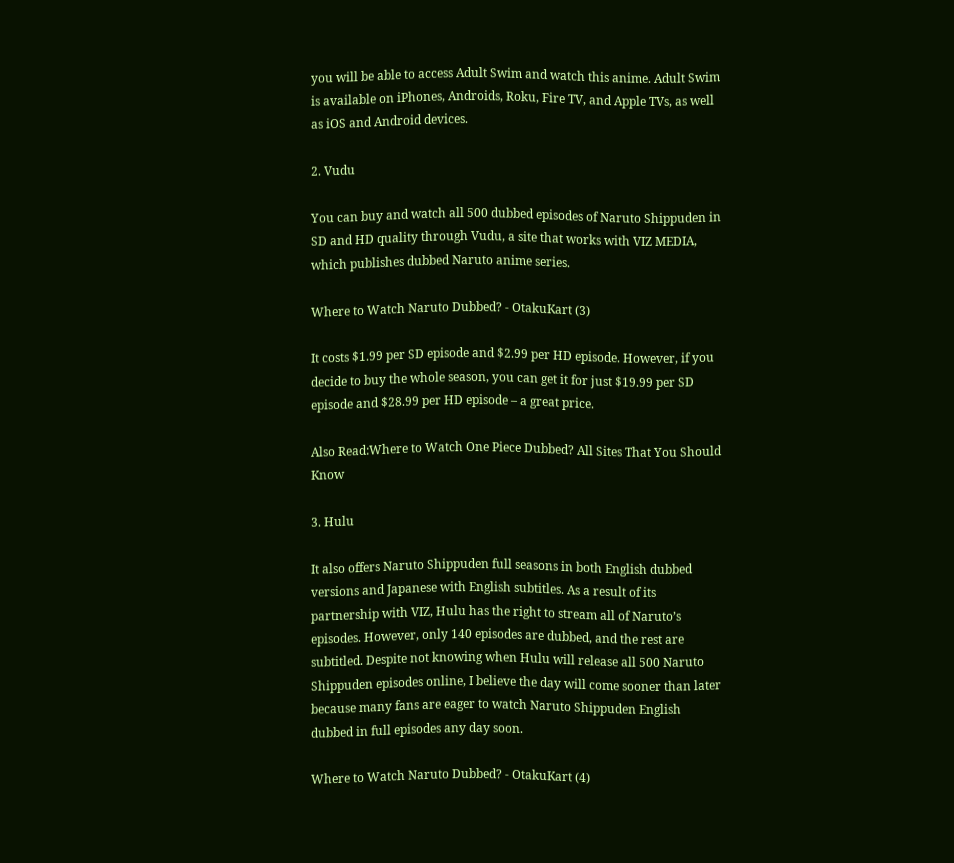you will be able to access Adult Swim and watch this anime. Adult Swim is available on iPhones, Androids, Roku, Fire TV, and Apple TVs, as well as iOS and Android devices.

2. Vudu

You can buy and watch all 500 dubbed episodes of Naruto Shippuden in SD and HD quality through Vudu, a site that works with VIZ MEDIA, which publishes dubbed Naruto anime series.

Where to Watch Naruto Dubbed? - OtakuKart (3)

It costs $1.99 per SD episode and $2.99 per HD episode. However, if you decide to buy the whole season, you can get it for just $19.99 per SD episode and $28.99 per HD episode – a great price.

Also Read:Where to Watch One Piece Dubbed? All Sites That You Should Know

3. Hulu

It also offers Naruto Shippuden full seasons in both English dubbed versions and Japanese with English subtitles. As a result of its partnership with VIZ, Hulu has the right to stream all of Naruto’s episodes. However, only 140 episodes are dubbed, and the rest are subtitled. Despite not knowing when Hulu will release all 500 Naruto Shippuden episodes online, I believe the day will come sooner than later because many fans are eager to watch Naruto Shippuden English dubbed in full episodes any day soon.

Where to Watch Naruto Dubbed? - OtakuKart (4)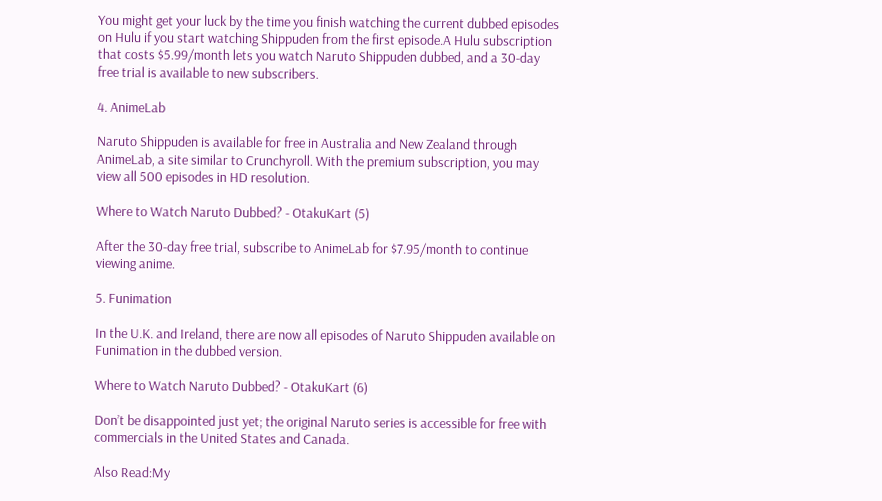You might get your luck by the time you finish watching the current dubbed episodes on Hulu if you start watching Shippuden from the first episode.A Hulu subscription that costs $5.99/month lets you watch Naruto Shippuden dubbed, and a 30-day free trial is available to new subscribers.

4. AnimeLab

Naruto Shippuden is available for free in Australia and New Zealand through AnimeLab, a site similar to Crunchyroll. With the premium subscription, you may view all 500 episodes in HD resolution.

Where to Watch Naruto Dubbed? - OtakuKart (5)

After the 30-day free trial, subscribe to AnimeLab for $7.95/month to continue viewing anime.

5. Funimation

In the U.K. and Ireland, there are now all episodes of Naruto Shippuden available on Funimation in the dubbed version.

Where to Watch Naruto Dubbed? - OtakuKart (6)

Don’t be disappointed just yet; the original Naruto series is accessible for free with commercials in the United States and Canada.

Also Read:My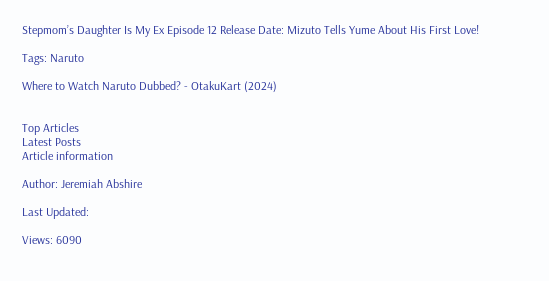Stepmom’s Daughter Is My Ex Episode 12 Release Date: Mizuto Tells Yume About His First Love!

Tags: Naruto

Where to Watch Naruto Dubbed? - OtakuKart (2024)


Top Articles
Latest Posts
Article information

Author: Jeremiah Abshire

Last Updated:

Views: 6090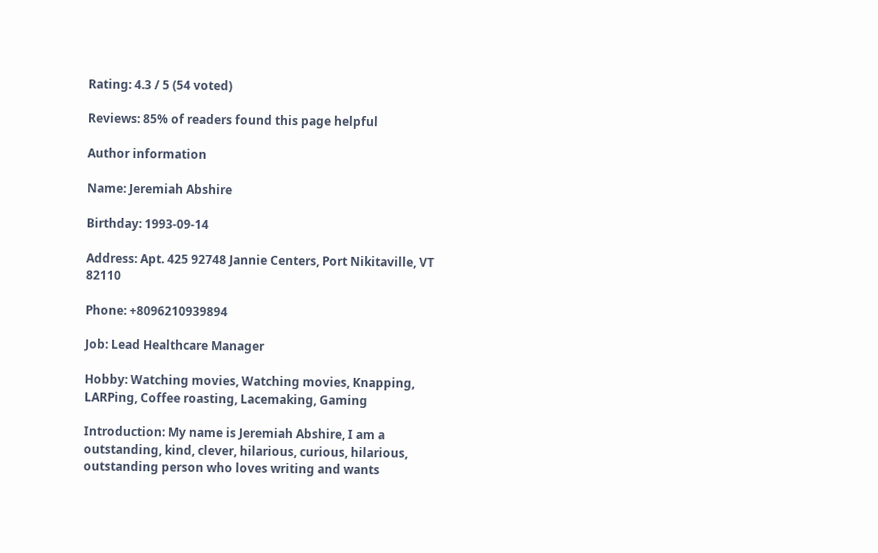Rating: 4.3 / 5 (54 voted)

Reviews: 85% of readers found this page helpful

Author information

Name: Jeremiah Abshire

Birthday: 1993-09-14

Address: Apt. 425 92748 Jannie Centers, Port Nikitaville, VT 82110

Phone: +8096210939894

Job: Lead Healthcare Manager

Hobby: Watching movies, Watching movies, Knapping, LARPing, Coffee roasting, Lacemaking, Gaming

Introduction: My name is Jeremiah Abshire, I am a outstanding, kind, clever, hilarious, curious, hilarious, outstanding person who loves writing and wants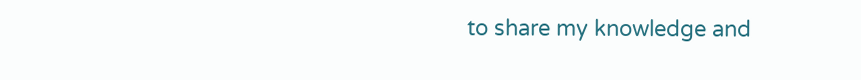to share my knowledge and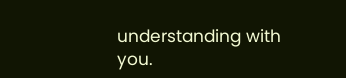understanding with you.